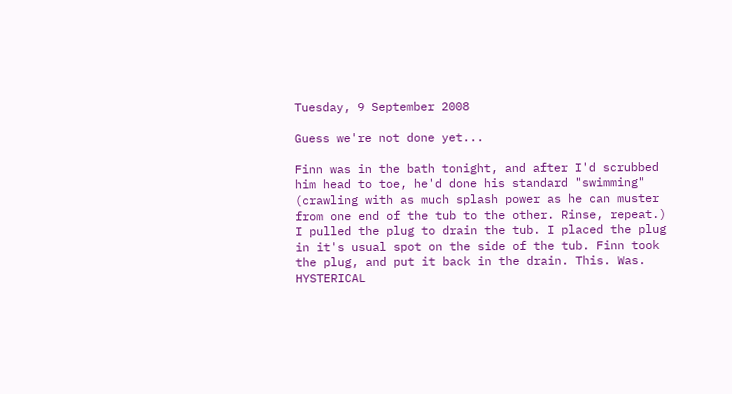Tuesday, 9 September 2008

Guess we're not done yet...

Finn was in the bath tonight, and after I'd scrubbed him head to toe, he'd done his standard "swimming" (crawling with as much splash power as he can muster from one end of the tub to the other. Rinse, repeat.) I pulled the plug to drain the tub. I placed the plug in it's usual spot on the side of the tub. Finn took the plug, and put it back in the drain. This. Was. HYSTERICAL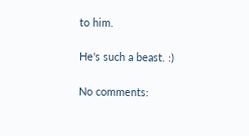to him.

He's such a beast. :)

No comments: